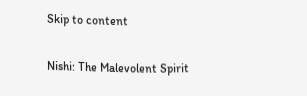Skip to content

Nishi: The Malevolent Spirit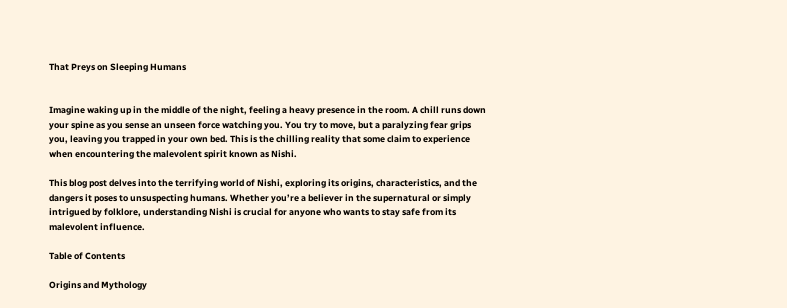That Preys on Sleeping Humans


Imagine waking up in the middle of the night, feeling a heavy presence in the room. A chill runs down your spine as you sense an unseen force watching you. You try to move, but a paralyzing fear grips you, leaving you trapped in your own bed. This is the chilling reality that some claim to experience when encountering the malevolent spirit known as Nishi.

This blog post delves into the terrifying world of Nishi, exploring its origins, characteristics, and the dangers it poses to unsuspecting humans. Whether you’re a believer in the supernatural or simply intrigued by folklore, understanding Nishi is crucial for anyone who wants to stay safe from its malevolent influence.

Table of Contents

Origins and Mythology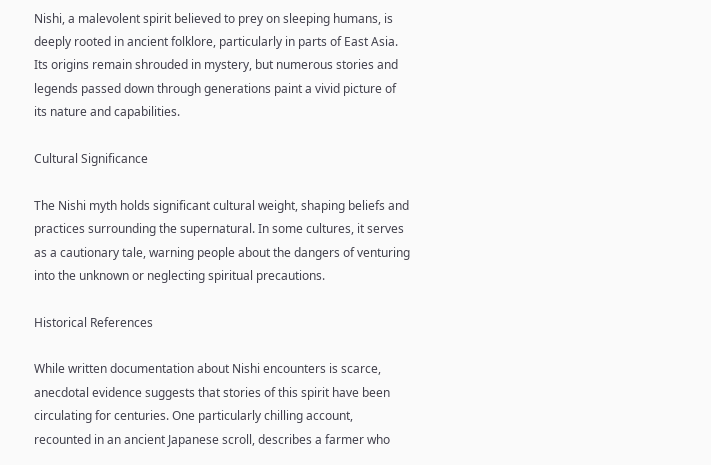Nishi, a malevolent spirit believed to prey on sleeping humans, is deeply rooted in ancient folklore, particularly in parts of East Asia. Its origins remain shrouded in mystery, but numerous stories and legends passed down through generations paint a vivid picture of its nature and capabilities.

Cultural Significance

The Nishi myth holds significant cultural weight, shaping beliefs and practices surrounding the supernatural. In some cultures, it serves as a cautionary tale, warning people about the dangers of venturing into the unknown or neglecting spiritual precautions.

Historical References

While written documentation about Nishi encounters is scarce, anecdotal evidence suggests that stories of this spirit have been circulating for centuries. One particularly chilling account, recounted in an ancient Japanese scroll, describes a farmer who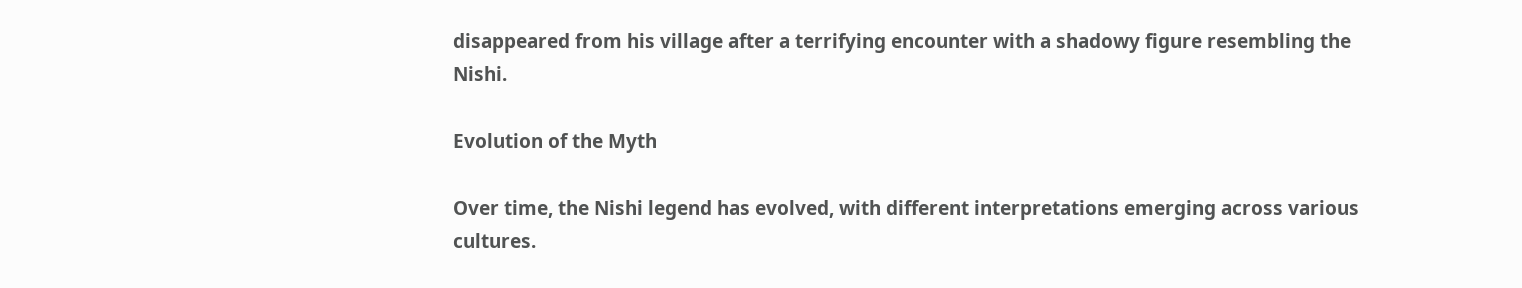disappeared from his village after a terrifying encounter with a shadowy figure resembling the Nishi.

Evolution of the Myth

Over time, the Nishi legend has evolved, with different interpretations emerging across various cultures.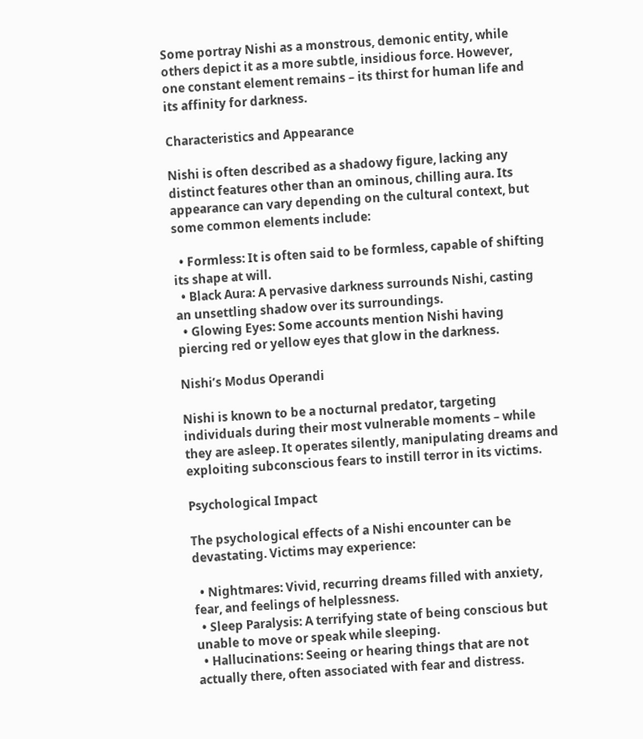Some portray Nishi as a monstrous, demonic entity, while others depict it as a more subtle, insidious force. However, one constant element remains – its thirst for human life and its affinity for darkness.

Characteristics and Appearance

Nishi is often described as a shadowy figure, lacking any distinct features other than an ominous, chilling aura. Its appearance can vary depending on the cultural context, but some common elements include:

  • Formless: It is often said to be formless, capable of shifting its shape at will.
  • Black Aura: A pervasive darkness surrounds Nishi, casting an unsettling shadow over its surroundings.
  • Glowing Eyes: Some accounts mention Nishi having piercing red or yellow eyes that glow in the darkness.

Nishi’s Modus Operandi

Nishi is known to be a nocturnal predator, targeting individuals during their most vulnerable moments – while they are asleep. It operates silently, manipulating dreams and exploiting subconscious fears to instill terror in its victims.

Psychological Impact

The psychological effects of a Nishi encounter can be devastating. Victims may experience:

  • Nightmares: Vivid, recurring dreams filled with anxiety, fear, and feelings of helplessness.
  • Sleep Paralysis: A terrifying state of being conscious but unable to move or speak while sleeping.
  • Hallucinations: Seeing or hearing things that are not actually there, often associated with fear and distress.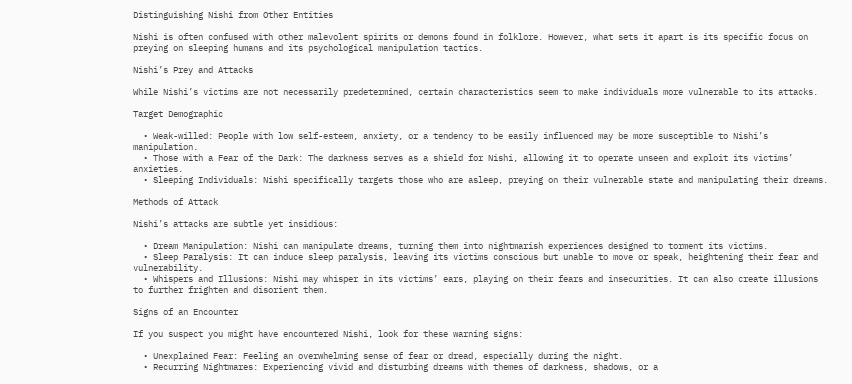Distinguishing Nishi from Other Entities

Nishi is often confused with other malevolent spirits or demons found in folklore. However, what sets it apart is its specific focus on preying on sleeping humans and its psychological manipulation tactics.

Nishi’s Prey and Attacks

While Nishi’s victims are not necessarily predetermined, certain characteristics seem to make individuals more vulnerable to its attacks.

Target Demographic

  • Weak-willed: People with low self-esteem, anxiety, or a tendency to be easily influenced may be more susceptible to Nishi’s manipulation.
  • Those with a Fear of the Dark: The darkness serves as a shield for Nishi, allowing it to operate unseen and exploit its victims’ anxieties.
  • Sleeping Individuals: Nishi specifically targets those who are asleep, preying on their vulnerable state and manipulating their dreams.

Methods of Attack

Nishi’s attacks are subtle yet insidious:

  • Dream Manipulation: Nishi can manipulate dreams, turning them into nightmarish experiences designed to torment its victims.
  • Sleep Paralysis: It can induce sleep paralysis, leaving its victims conscious but unable to move or speak, heightening their fear and vulnerability.
  • Whispers and Illusions: Nishi may whisper in its victims’ ears, playing on their fears and insecurities. It can also create illusions to further frighten and disorient them.

Signs of an Encounter

If you suspect you might have encountered Nishi, look for these warning signs:

  • Unexplained Fear: Feeling an overwhelming sense of fear or dread, especially during the night.
  • Recurring Nightmares: Experiencing vivid and disturbing dreams with themes of darkness, shadows, or a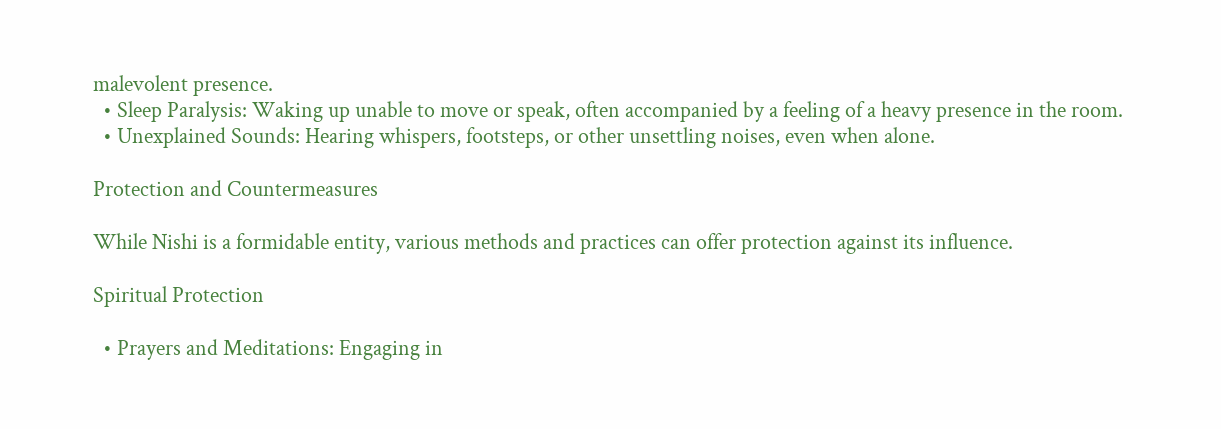malevolent presence.
  • Sleep Paralysis: Waking up unable to move or speak, often accompanied by a feeling of a heavy presence in the room.
  • Unexplained Sounds: Hearing whispers, footsteps, or other unsettling noises, even when alone.

Protection and Countermeasures

While Nishi is a formidable entity, various methods and practices can offer protection against its influence.

Spiritual Protection

  • Prayers and Meditations: Engaging in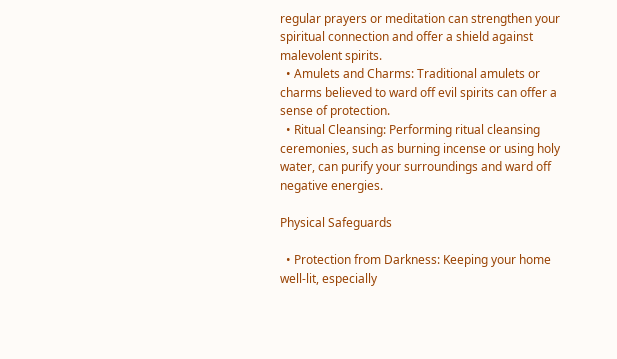regular prayers or meditation can strengthen your spiritual connection and offer a shield against malevolent spirits.
  • Amulets and Charms: Traditional amulets or charms believed to ward off evil spirits can offer a sense of protection.
  • Ritual Cleansing: Performing ritual cleansing ceremonies, such as burning incense or using holy water, can purify your surroundings and ward off negative energies.

Physical Safeguards

  • Protection from Darkness: Keeping your home well-lit, especially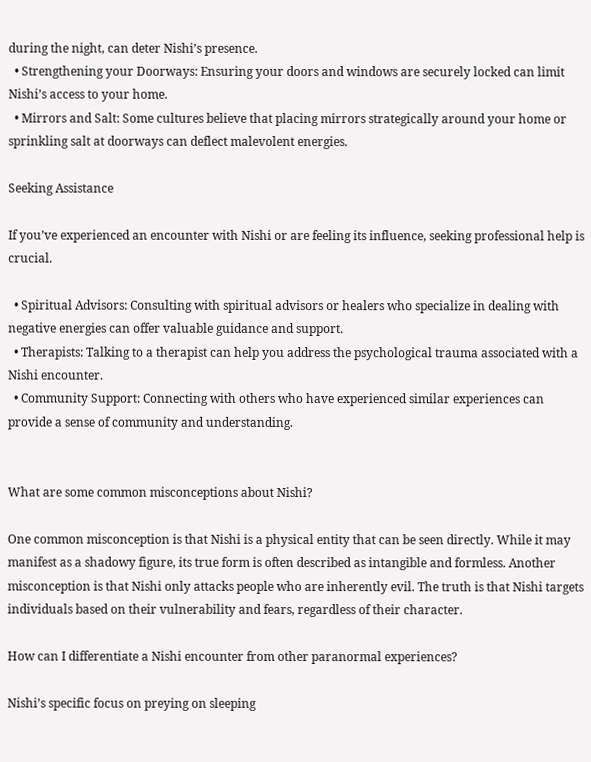during the night, can deter Nishi’s presence.
  • Strengthening your Doorways: Ensuring your doors and windows are securely locked can limit Nishi’s access to your home.
  • Mirrors and Salt: Some cultures believe that placing mirrors strategically around your home or sprinkling salt at doorways can deflect malevolent energies.

Seeking Assistance

If you’ve experienced an encounter with Nishi or are feeling its influence, seeking professional help is crucial.

  • Spiritual Advisors: Consulting with spiritual advisors or healers who specialize in dealing with negative energies can offer valuable guidance and support.
  • Therapists: Talking to a therapist can help you address the psychological trauma associated with a Nishi encounter.
  • Community Support: Connecting with others who have experienced similar experiences can provide a sense of community and understanding.


What are some common misconceptions about Nishi?

One common misconception is that Nishi is a physical entity that can be seen directly. While it may manifest as a shadowy figure, its true form is often described as intangible and formless. Another misconception is that Nishi only attacks people who are inherently evil. The truth is that Nishi targets individuals based on their vulnerability and fears, regardless of their character.

How can I differentiate a Nishi encounter from other paranormal experiences?

Nishi’s specific focus on preying on sleeping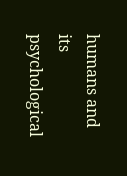humans and its psychological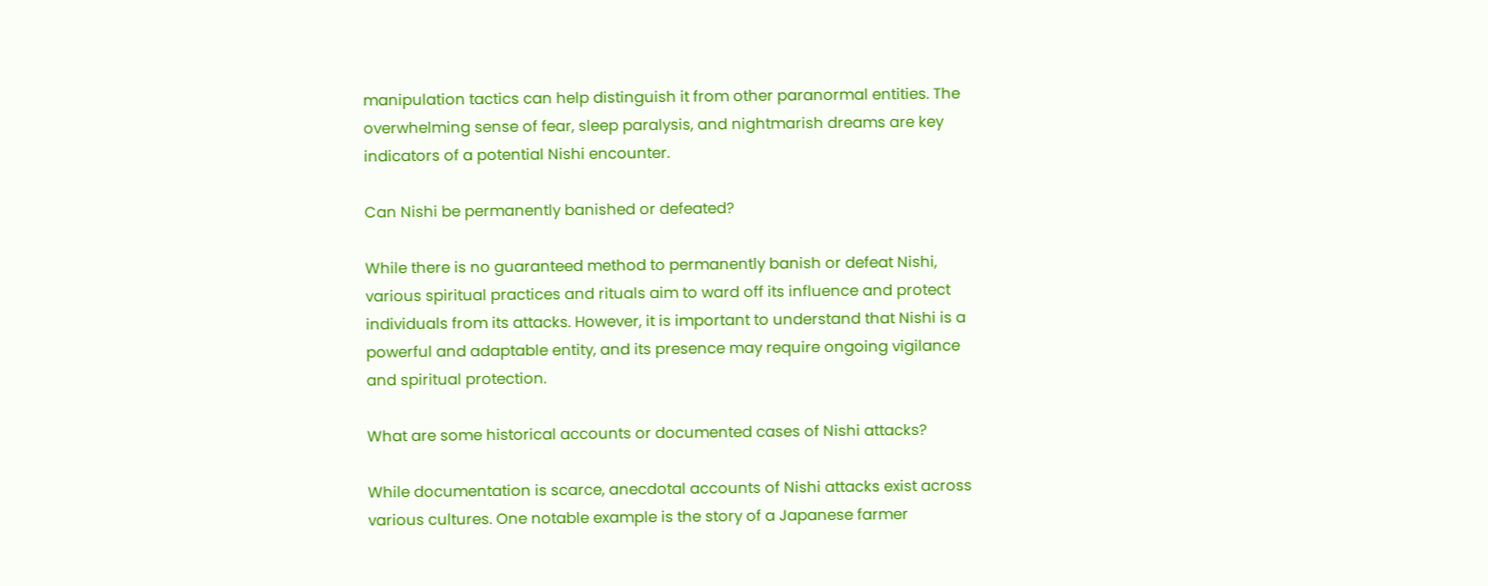manipulation tactics can help distinguish it from other paranormal entities. The overwhelming sense of fear, sleep paralysis, and nightmarish dreams are key indicators of a potential Nishi encounter.

Can Nishi be permanently banished or defeated?

While there is no guaranteed method to permanently banish or defeat Nishi, various spiritual practices and rituals aim to ward off its influence and protect individuals from its attacks. However, it is important to understand that Nishi is a powerful and adaptable entity, and its presence may require ongoing vigilance and spiritual protection.

What are some historical accounts or documented cases of Nishi attacks?

While documentation is scarce, anecdotal accounts of Nishi attacks exist across various cultures. One notable example is the story of a Japanese farmer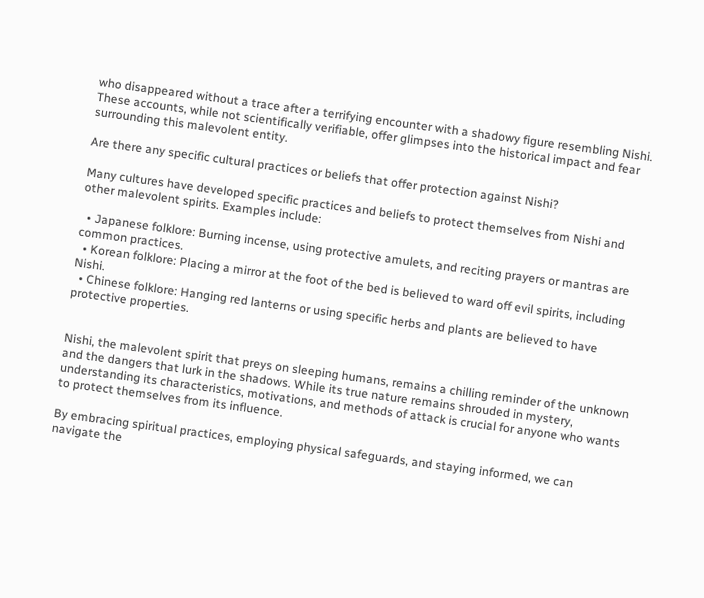who disappeared without a trace after a terrifying encounter with a shadowy figure resembling Nishi. These accounts, while not scientifically verifiable, offer glimpses into the historical impact and fear surrounding this malevolent entity.

Are there any specific cultural practices or beliefs that offer protection against Nishi?

Many cultures have developed specific practices and beliefs to protect themselves from Nishi and other malevolent spirits. Examples include:

  • Japanese folklore: Burning incense, using protective amulets, and reciting prayers or mantras are common practices.
  • Korean folklore: Placing a mirror at the foot of the bed is believed to ward off evil spirits, including Nishi.
  • Chinese folklore: Hanging red lanterns or using specific herbs and plants are believed to have protective properties.


Nishi, the malevolent spirit that preys on sleeping humans, remains a chilling reminder of the unknown and the dangers that lurk in the shadows. While its true nature remains shrouded in mystery, understanding its characteristics, motivations, and methods of attack is crucial for anyone who wants to protect themselves from its influence.

By embracing spiritual practices, employing physical safeguards, and staying informed, we can navigate the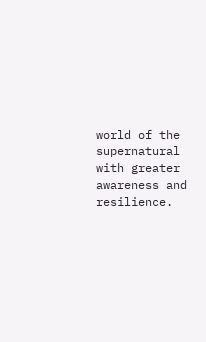world of the supernatural with greater awareness and resilience.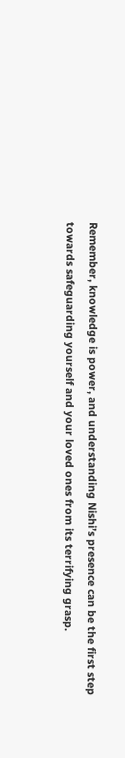Remember, knowledge is power, and understanding Nishi’s presence can be the first step towards safeguarding yourself and your loved ones from its terrifying grasp.